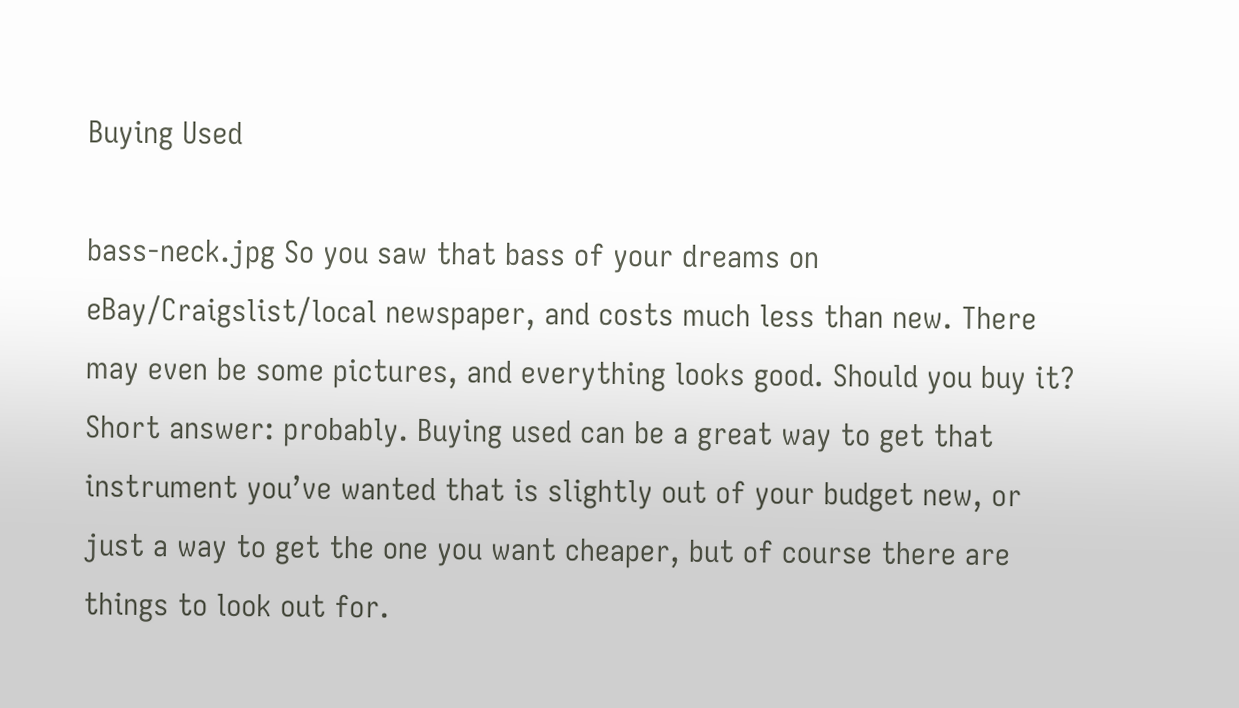Buying Used

bass-neck.jpg So you saw that bass of your dreams on eBay/Craigslist/local newspaper, and costs much less than new. There may even be some pictures, and everything looks good. Should you buy it? Short answer: probably. Buying used can be a great way to get that instrument you’ve wanted that is slightly out of your budget new, or just a way to get the one you want cheaper, but of course there are things to look out for.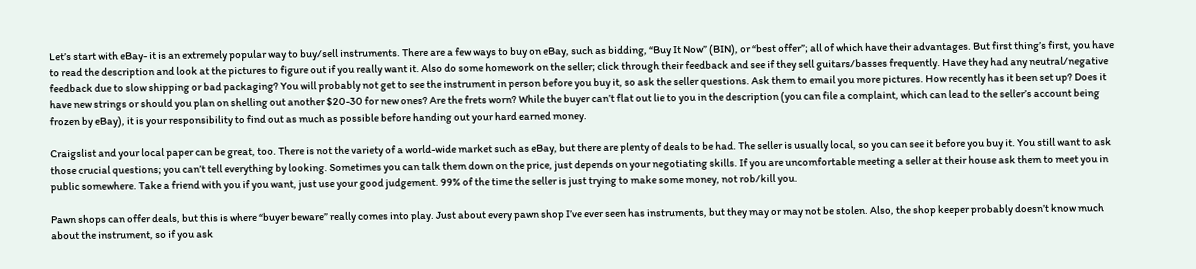Let’s start with eBay- it is an extremely popular way to buy/sell instruments. There are a few ways to buy on eBay, such as bidding, “Buy It Now” (BIN), or “best offer”; all of which have their advantages. But first thing’s first, you have to read the description and look at the pictures to figure out if you really want it. Also do some homework on the seller; click through their feedback and see if they sell guitars/basses frequently. Have they had any neutral/negative feedback due to slow shipping or bad packaging? You will probably not get to see the instrument in person before you buy it, so ask the seller questions. Ask them to email you more pictures. How recently has it been set up? Does it have new strings or should you plan on shelling out another $20-30 for new ones? Are the frets worn? While the buyer can’t flat out lie to you in the description (you can file a complaint, which can lead to the seller’s account being frozen by eBay), it is your responsibility to find out as much as possible before handing out your hard earned money.

Craigslist and your local paper can be great, too. There is not the variety of a world-wide market such as eBay, but there are plenty of deals to be had. The seller is usually local, so you can see it before you buy it. You still want to ask those crucial questions; you can’t tell everything by looking. Sometimes you can talk them down on the price, just depends on your negotiating skills. If you are uncomfortable meeting a seller at their house ask them to meet you in public somewhere. Take a friend with you if you want, just use your good judgement. 99% of the time the seller is just trying to make some money, not rob/kill you.

Pawn shops can offer deals, but this is where “buyer beware” really comes into play. Just about every pawn shop I’ve ever seen has instruments, but they may or may not be stolen. Also, the shop keeper probably doesn’t know much about the instrument, so if you ask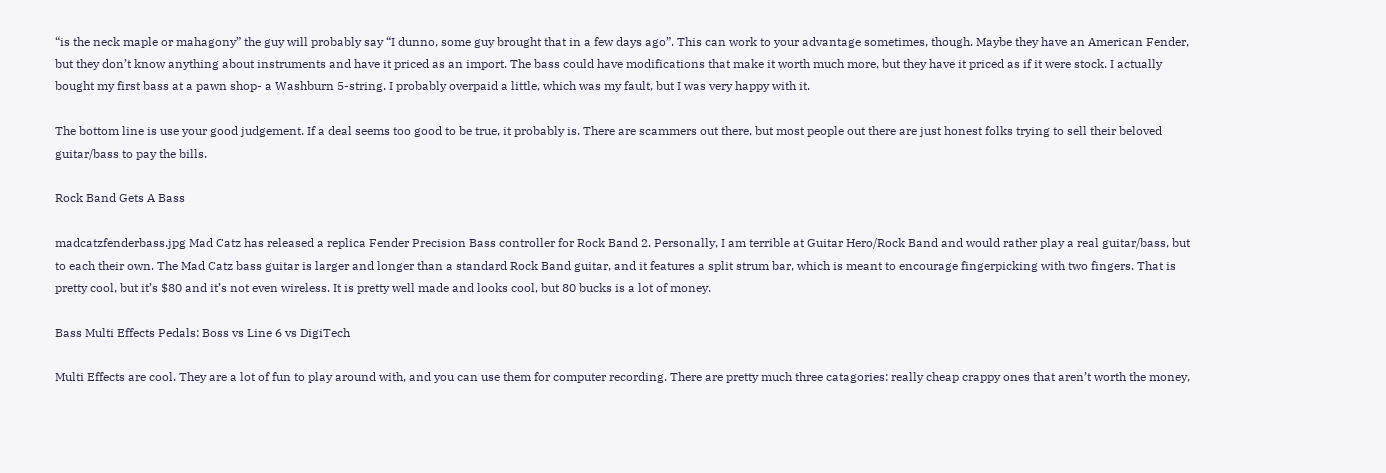“is the neck maple or mahagony” the guy will probably say “I dunno, some guy brought that in a few days ago”. This can work to your advantage sometimes, though. Maybe they have an American Fender, but they don’t know anything about instruments and have it priced as an import. The bass could have modifications that make it worth much more, but they have it priced as if it were stock. I actually bought my first bass at a pawn shop- a Washburn 5-string. I probably overpaid a little, which was my fault, but I was very happy with it.

The bottom line is use your good judgement. If a deal seems too good to be true, it probably is. There are scammers out there, but most people out there are just honest folks trying to sell their beloved guitar/bass to pay the bills.

Rock Band Gets A Bass

madcatzfenderbass.jpg Mad Catz has released a replica Fender Precision Bass controller for Rock Band 2. Personally, I am terrible at Guitar Hero/Rock Band and would rather play a real guitar/bass, but to each their own. The Mad Catz bass guitar is larger and longer than a standard Rock Band guitar, and it features a split strum bar, which is meant to encourage fingerpicking with two fingers. That is pretty cool, but it’s $80 and it’s not even wireless. It is pretty well made and looks cool, but 80 bucks is a lot of money.

Bass Multi Effects Pedals: Boss vs Line 6 vs DigiTech

Multi Effects are cool. They are a lot of fun to play around with, and you can use them for computer recording. There are pretty much three catagories: really cheap crappy ones that aren’t worth the money,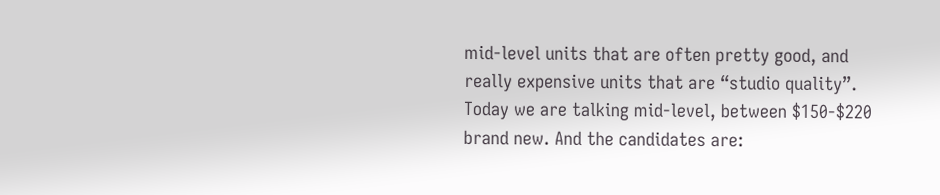mid-level units that are often pretty good, and really expensive units that are “studio quality”. Today we are talking mid-level, between $150-$220 brand new. And the candidates are: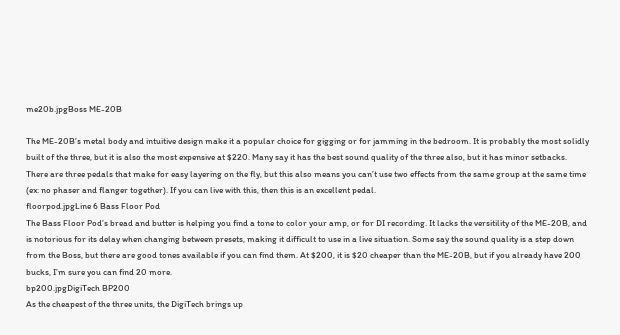me20b.jpgBoss ME-20B

The ME-20B’s metal body and intuitive design make it a popular choice for gigging or for jamming in the bedroom. It is probably the most solidly built of the three, but it is also the most expensive at $220. Many say it has the best sound quality of the three also, but it has minor setbacks. There are three pedals that make for easy layering on the fly, but this also means you can’t use two effects from the same group at the same time (ex: no phaser and flanger together). If you can live with this, then this is an excellent pedal.
floorpod.jpgLine 6 Bass Floor Pod
The Bass Floor Pod’s bread and butter is helping you find a tone to color your amp, or for DI recording. It lacks the versitility of the ME-20B, and is notorious for its delay when changing between presets, making it difficult to use in a live situation. Some say the sound quality is a step down from the Boss, but there are good tones available if you can find them. At $200, it is $20 cheaper than the ME-20B, but if you already have 200 bucks, I’m sure you can find 20 more.
bp200.jpgDigiTech BP200
As the cheapest of the three units, the DigiTech brings up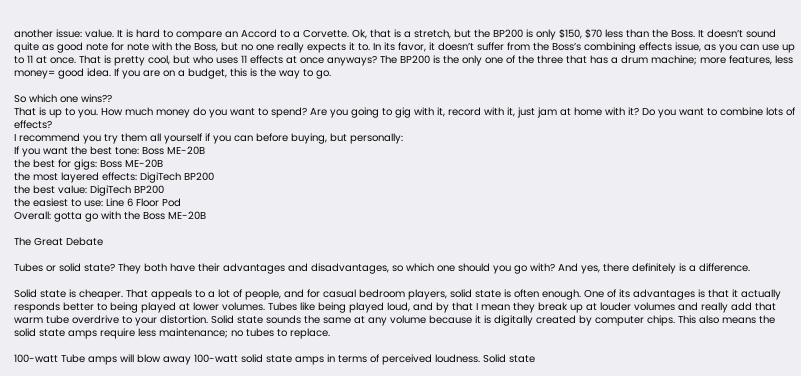another issue: value. It is hard to compare an Accord to a Corvette. Ok, that is a stretch, but the BP200 is only $150, $70 less than the Boss. It doesn’t sound quite as good note for note with the Boss, but no one really expects it to. In its favor, it doesn’t suffer from the Boss’s combining effects issue, as you can use up to 11 at once. That is pretty cool, but who uses 11 effects at once anyways? The BP200 is the only one of the three that has a drum machine; more features, less money= good idea. If you are on a budget, this is the way to go.

So which one wins??
That is up to you. How much money do you want to spend? Are you going to gig with it, record with it, just jam at home with it? Do you want to combine lots of effects?
I recommend you try them all yourself if you can before buying, but personally:
If you want the best tone: Boss ME-20B
the best for gigs: Boss ME-20B
the most layered effects: DigiTech BP200
the best value: DigiTech BP200
the easiest to use: Line 6 Floor Pod
Overall: gotta go with the Boss ME-20B

The Great Debate

Tubes or solid state? They both have their advantages and disadvantages, so which one should you go with? And yes, there definitely is a difference.

Solid state is cheaper. That appeals to a lot of people, and for casual bedroom players, solid state is often enough. One of its advantages is that it actually responds better to being played at lower volumes. Tubes like being played loud, and by that I mean they break up at louder volumes and really add that warm tube overdrive to your distortion. Solid state sounds the same at any volume because it is digitally created by computer chips. This also means the solid state amps require less maintenance; no tubes to replace.

100-watt Tube amps will blow away 100-watt solid state amps in terms of perceived loudness. Solid state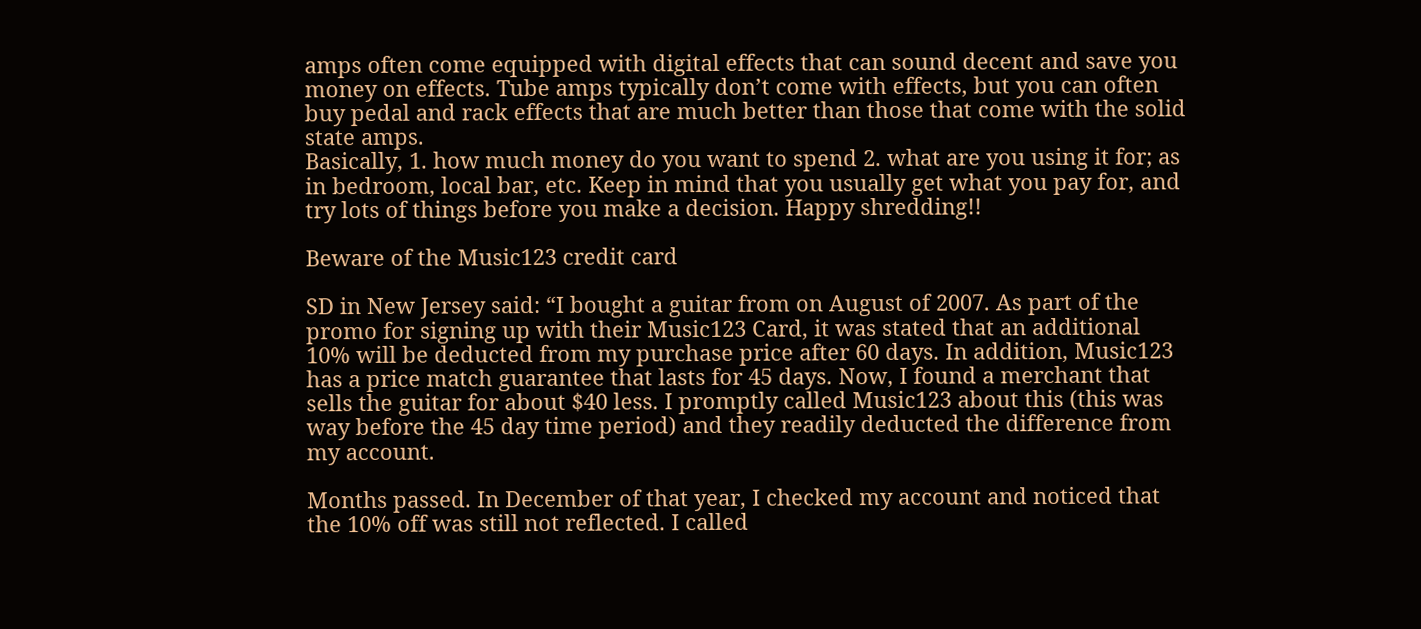amps often come equipped with digital effects that can sound decent and save you money on effects. Tube amps typically don’t come with effects, but you can often buy pedal and rack effects that are much better than those that come with the solid state amps.
Basically, 1. how much money do you want to spend 2. what are you using it for; as in bedroom, local bar, etc. Keep in mind that you usually get what you pay for, and try lots of things before you make a decision. Happy shredding!!

Beware of the Music123 credit card

SD in New Jersey said: “I bought a guitar from on August of 2007. As part of the promo for signing up with their Music123 Card, it was stated that an additional 10% will be deducted from my purchase price after 60 days. In addition, Music123 has a price match guarantee that lasts for 45 days. Now, I found a merchant that sells the guitar for about $40 less. I promptly called Music123 about this (this was way before the 45 day time period) and they readily deducted the difference from my account.

Months passed. In December of that year, I checked my account and noticed that the 10% off was still not reflected. I called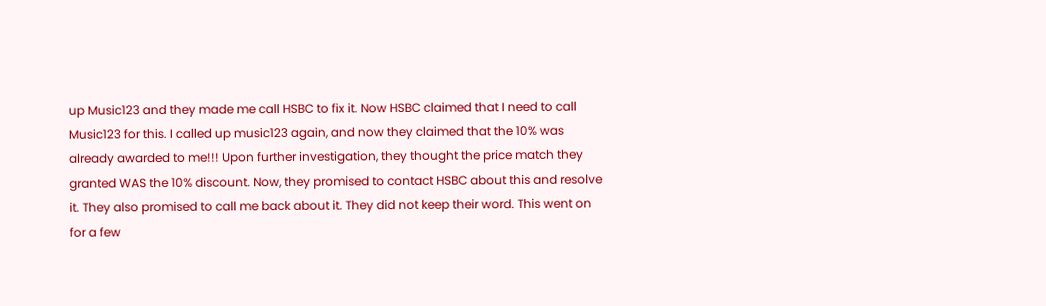up Music123 and they made me call HSBC to fix it. Now HSBC claimed that I need to call Music123 for this. I called up music123 again, and now they claimed that the 10% was already awarded to me!!! Upon further investigation, they thought the price match they granted WAS the 10% discount. Now, they promised to contact HSBC about this and resolve it. They also promised to call me back about it. They did not keep their word. This went on for a few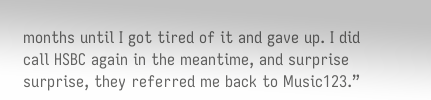months until I got tired of it and gave up. I did call HSBC again in the meantime, and surprise surprise, they referred me back to Music123.”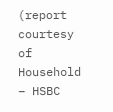(report courtesy of Household – HSBC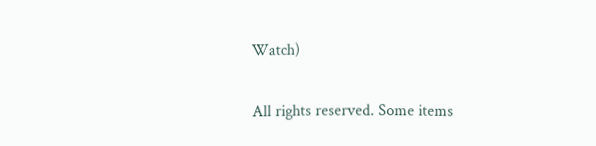Watch)

All rights reserved. Some items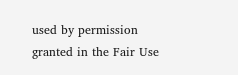used by permission granted in the Fair Use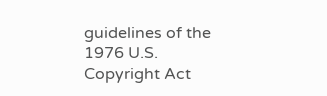guidelines of the 1976 U.S. Copyright Act